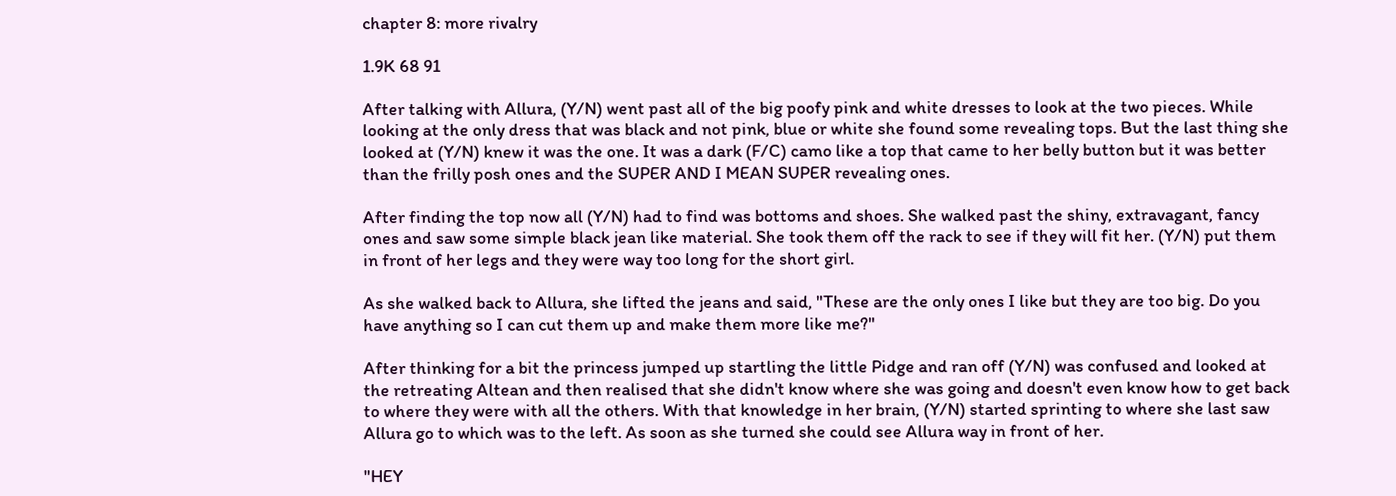chapter 8: more rivalry

1.9K 68 91

After talking with Allura, (Y/N) went past all of the big poofy pink and white dresses to look at the two pieces. While looking at the only dress that was black and not pink, blue or white she found some revealing tops. But the last thing she looked at (Y/N) knew it was the one. It was a dark (F/C) camo like a top that came to her belly button but it was better than the frilly posh ones and the SUPER AND I MEAN SUPER revealing ones.

After finding the top now all (Y/N) had to find was bottoms and shoes. She walked past the shiny, extravagant, fancy ones and saw some simple black jean like material. She took them off the rack to see if they will fit her. (Y/N) put them in front of her legs and they were way too long for the short girl.

As she walked back to Allura, she lifted the jeans and said, "These are the only ones I like but they are too big. Do you have anything so I can cut them up and make them more like me?"

After thinking for a bit the princess jumped up startling the little Pidge and ran off (Y/N) was confused and looked at the retreating Altean and then realised that she didn't know where she was going and doesn't even know how to get back to where they were with all the others. With that knowledge in her brain, (Y/N) started sprinting to where she last saw Allura go to which was to the left. As soon as she turned she could see Allura way in front of her.

"HEY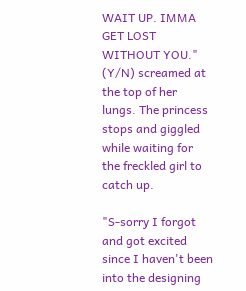WAIT UP. IMMA GET LOST WITHOUT YOU." (Y/N) screamed at the top of her lungs. The princess stops and giggled while waiting for the freckled girl to catch up.

"S-sorry I forgot and got excited since I haven't been into the designing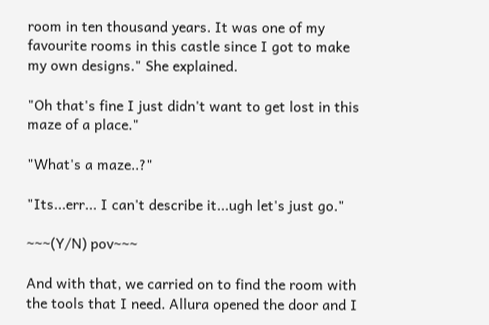room in ten thousand years. It was one of my favourite rooms in this castle since I got to make my own designs." She explained.

"Oh that's fine I just didn't want to get lost in this maze of a place."

"What's a maze..?"

"Its...err... I can't describe it...ugh let's just go."

~~~(Y/N) pov~~~

And with that, we carried on to find the room with the tools that I need. Allura opened the door and I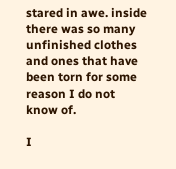stared in awe. inside there was so many unfinished clothes and ones that have been torn for some reason I do not know of.

I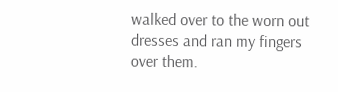walked over to the worn out dresses and ran my fingers over them.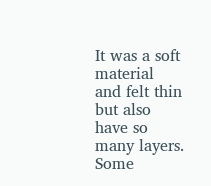It was a soft material and felt thin but also have so many layers. Some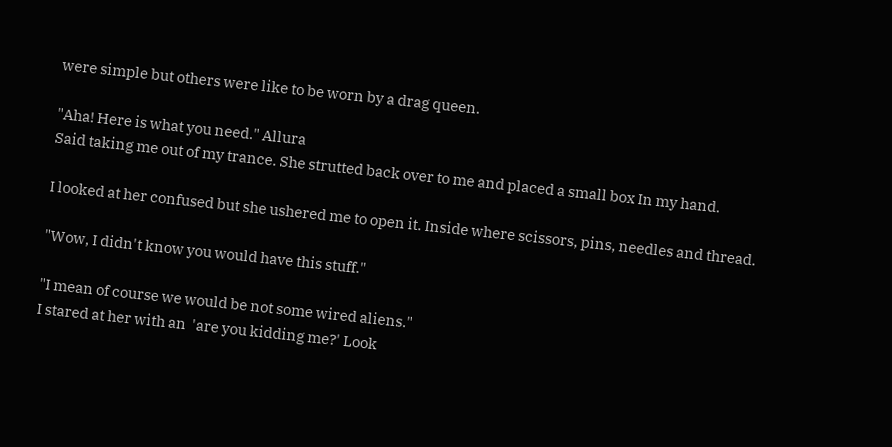were simple but others were like to be worn by a drag queen.

"Aha! Here is what you need." Allura
Said taking me out of my trance. She strutted back over to me and placed a small box In my hand.

I looked at her confused but she ushered me to open it. Inside where scissors, pins, needles and thread.

"Wow, I didn't know you would have this stuff."

"I mean of course we would be not some wired aliens."
I stared at her with an  'are you kidding me?' Look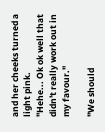and her cheeks turned a light pink.
"Hehe... Ok ok well that didn't really work out in my favour."

"We should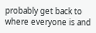probably get back to where everyone is and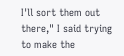I'll sort them out there," I said trying to make the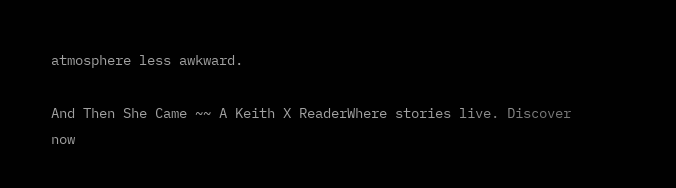atmosphere less awkward.

And Then She Came ~~ A Keith X ReaderWhere stories live. Discover now